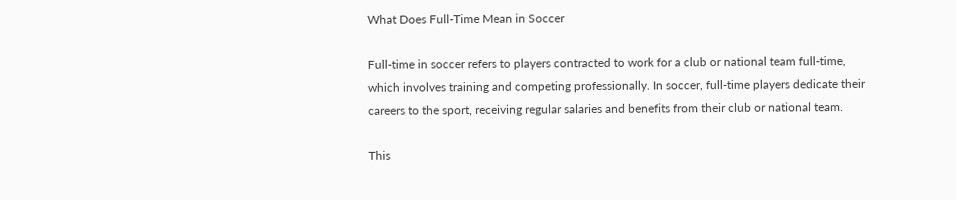What Does Full-Time Mean in Soccer

Full-time in soccer refers to players contracted to work for a club or national team full-time, which involves training and competing professionally. In soccer, full-time players dedicate their careers to the sport, receiving regular salaries and benefits from their club or national team.

This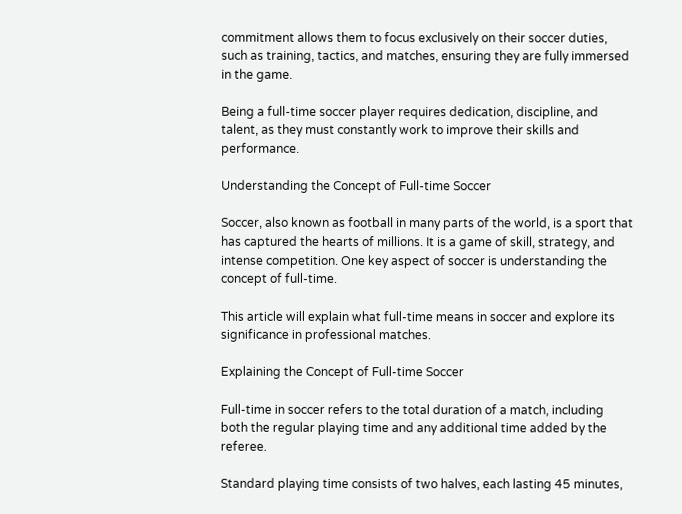commitment allows them to focus exclusively on their soccer duties, such as training, tactics, and matches, ensuring they are fully immersed in the game.

Being a full-time soccer player requires dedication, discipline, and talent, as they must constantly work to improve their skills and performance.

Understanding the Concept of Full-time Soccer

Soccer, also known as football in many parts of the world, is a sport that has captured the hearts of millions. It is a game of skill, strategy, and intense competition. One key aspect of soccer is understanding the concept of full-time.

This article will explain what full-time means in soccer and explore its significance in professional matches.

Explaining the Concept of Full-time Soccer

Full-time in soccer refers to the total duration of a match, including both the regular playing time and any additional time added by the referee.

Standard playing time consists of two halves, each lasting 45 minutes,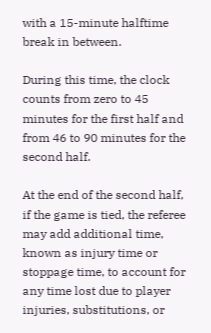with a 15-minute halftime break in between.

During this time, the clock counts from zero to 45 minutes for the first half and from 46 to 90 minutes for the second half.

At the end of the second half, if the game is tied, the referee may add additional time, known as injury time or stoppage time, to account for any time lost due to player injuries, substitutions, or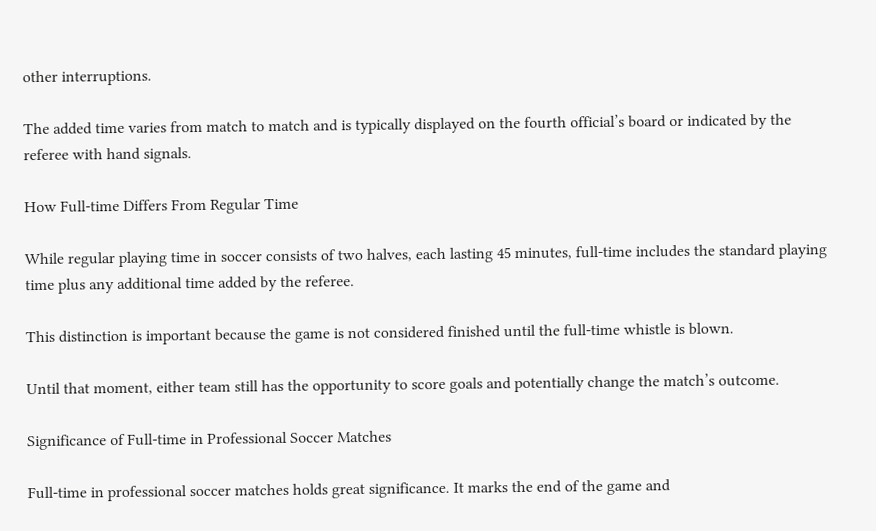other interruptions.

The added time varies from match to match and is typically displayed on the fourth official’s board or indicated by the referee with hand signals.

How Full-time Differs From Regular Time

While regular playing time in soccer consists of two halves, each lasting 45 minutes, full-time includes the standard playing time plus any additional time added by the referee.

This distinction is important because the game is not considered finished until the full-time whistle is blown.

Until that moment, either team still has the opportunity to score goals and potentially change the match’s outcome.

Significance of Full-time in Professional Soccer Matches

Full-time in professional soccer matches holds great significance. It marks the end of the game and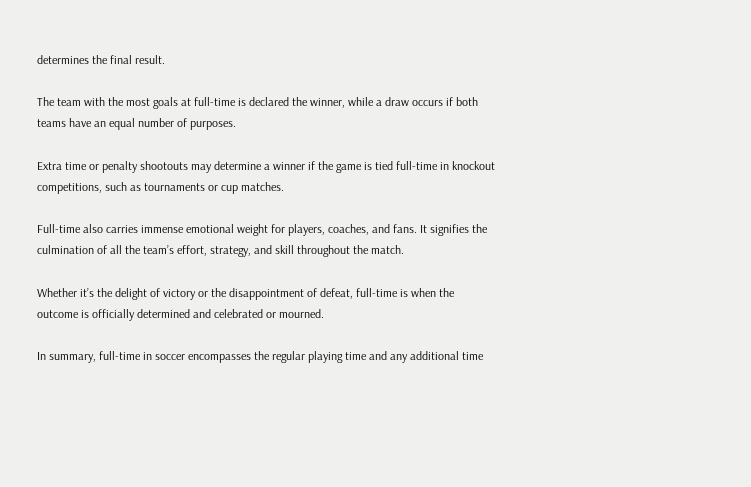determines the final result.

The team with the most goals at full-time is declared the winner, while a draw occurs if both teams have an equal number of purposes.

Extra time or penalty shootouts may determine a winner if the game is tied full-time in knockout competitions, such as tournaments or cup matches.

Full-time also carries immense emotional weight for players, coaches, and fans. It signifies the culmination of all the team’s effort, strategy, and skill throughout the match.

Whether it’s the delight of victory or the disappointment of defeat, full-time is when the outcome is officially determined and celebrated or mourned.

In summary, full-time in soccer encompasses the regular playing time and any additional time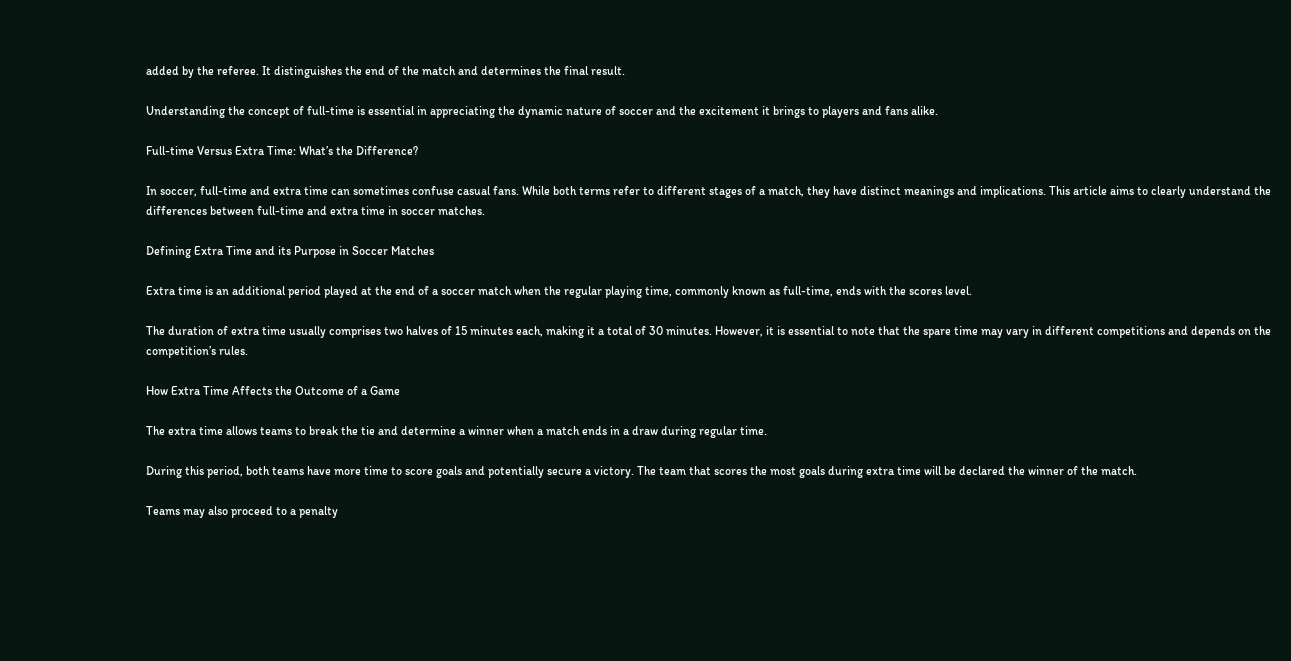added by the referee. It distinguishes the end of the match and determines the final result.

Understanding the concept of full-time is essential in appreciating the dynamic nature of soccer and the excitement it brings to players and fans alike.

Full-time Versus Extra Time: What’s the Difference?

In soccer, full-time and extra time can sometimes confuse casual fans. While both terms refer to different stages of a match, they have distinct meanings and implications. This article aims to clearly understand the differences between full-time and extra time in soccer matches.

Defining Extra Time and its Purpose in Soccer Matches

Extra time is an additional period played at the end of a soccer match when the regular playing time, commonly known as full-time, ends with the scores level.

The duration of extra time usually comprises two halves of 15 minutes each, making it a total of 30 minutes. However, it is essential to note that the spare time may vary in different competitions and depends on the competition’s rules.

How Extra Time Affects the Outcome of a Game

The extra time allows teams to break the tie and determine a winner when a match ends in a draw during regular time.

During this period, both teams have more time to score goals and potentially secure a victory. The team that scores the most goals during extra time will be declared the winner of the match.

Teams may also proceed to a penalty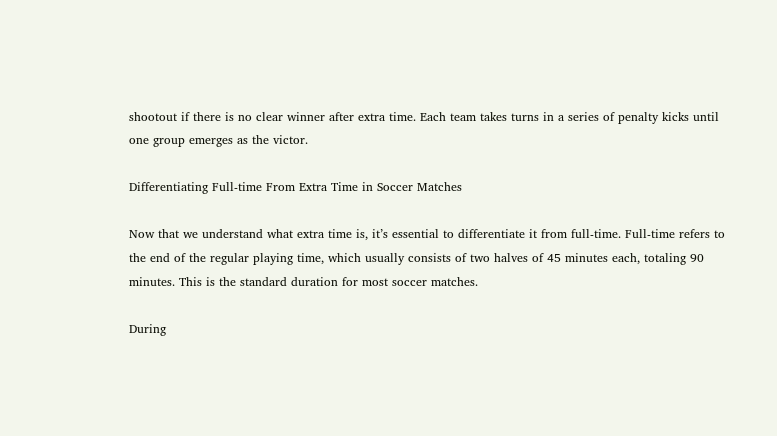shootout if there is no clear winner after extra time. Each team takes turns in a series of penalty kicks until one group emerges as the victor.

Differentiating Full-time From Extra Time in Soccer Matches

Now that we understand what extra time is, it’s essential to differentiate it from full-time. Full-time refers to the end of the regular playing time, which usually consists of two halves of 45 minutes each, totaling 90 minutes. This is the standard duration for most soccer matches.

During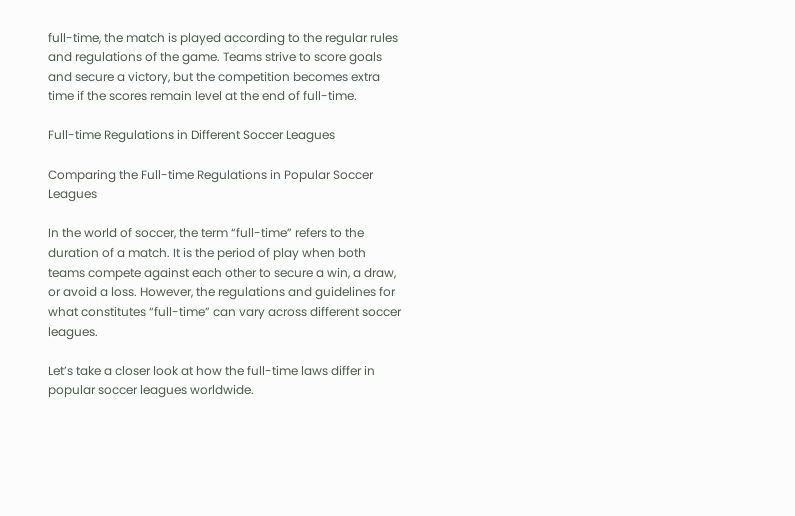full-time, the match is played according to the regular rules and regulations of the game. Teams strive to score goals and secure a victory, but the competition becomes extra time if the scores remain level at the end of full-time.

Full-time Regulations in Different Soccer Leagues

Comparing the Full-time Regulations in Popular Soccer Leagues

In the world of soccer, the term “full-time” refers to the duration of a match. It is the period of play when both teams compete against each other to secure a win, a draw, or avoid a loss. However, the regulations and guidelines for what constitutes “full-time” can vary across different soccer leagues.

Let’s take a closer look at how the full-time laws differ in popular soccer leagues worldwide.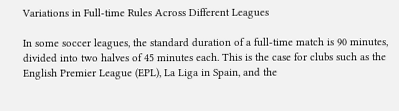Variations in Full-time Rules Across Different Leagues

In some soccer leagues, the standard duration of a full-time match is 90 minutes, divided into two halves of 45 minutes each. This is the case for clubs such as the English Premier League (EPL), La Liga in Spain, and the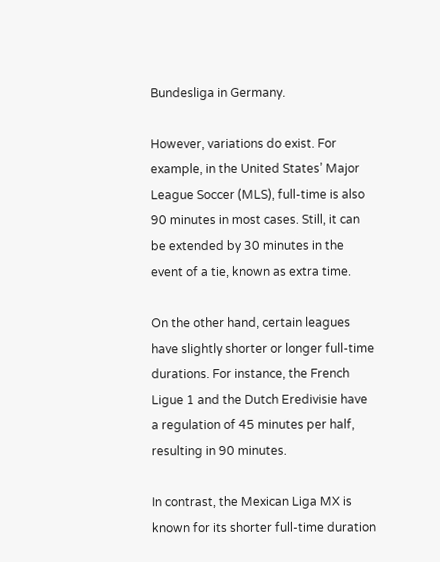Bundesliga in Germany.

However, variations do exist. For example, in the United States’ Major League Soccer (MLS), full-time is also 90 minutes in most cases. Still, it can be extended by 30 minutes in the event of a tie, known as extra time.

On the other hand, certain leagues have slightly shorter or longer full-time durations. For instance, the French Ligue 1 and the Dutch Eredivisie have a regulation of 45 minutes per half, resulting in 90 minutes.

In contrast, the Mexican Liga MX is known for its shorter full-time duration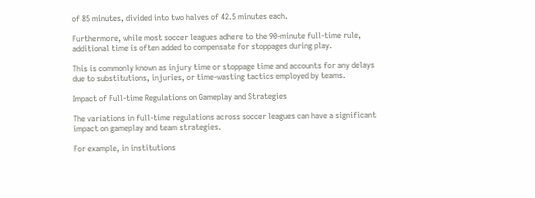of 85 minutes, divided into two halves of 42.5 minutes each.

Furthermore, while most soccer leagues adhere to the 90-minute full-time rule, additional time is often added to compensate for stoppages during play.

This is commonly known as injury time or stoppage time and accounts for any delays due to substitutions, injuries, or time-wasting tactics employed by teams.

Impact of Full-time Regulations on Gameplay and Strategies

The variations in full-time regulations across soccer leagues can have a significant impact on gameplay and team strategies.

For example, in institutions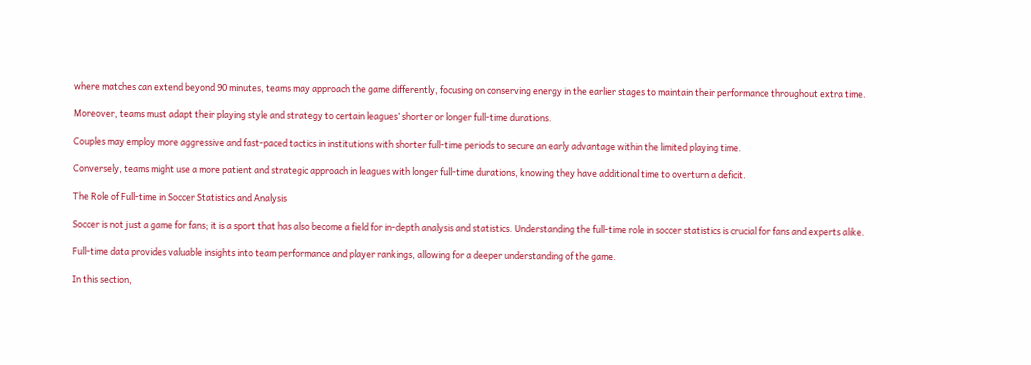where matches can extend beyond 90 minutes, teams may approach the game differently, focusing on conserving energy in the earlier stages to maintain their performance throughout extra time.

Moreover, teams must adapt their playing style and strategy to certain leagues’ shorter or longer full-time durations.

Couples may employ more aggressive and fast-paced tactics in institutions with shorter full-time periods to secure an early advantage within the limited playing time.

Conversely, teams might use a more patient and strategic approach in leagues with longer full-time durations, knowing they have additional time to overturn a deficit.

The Role of Full-time in Soccer Statistics and Analysis

Soccer is not just a game for fans; it is a sport that has also become a field for in-depth analysis and statistics. Understanding the full-time role in soccer statistics is crucial for fans and experts alike.

Full-time data provides valuable insights into team performance and player rankings, allowing for a deeper understanding of the game.

In this section,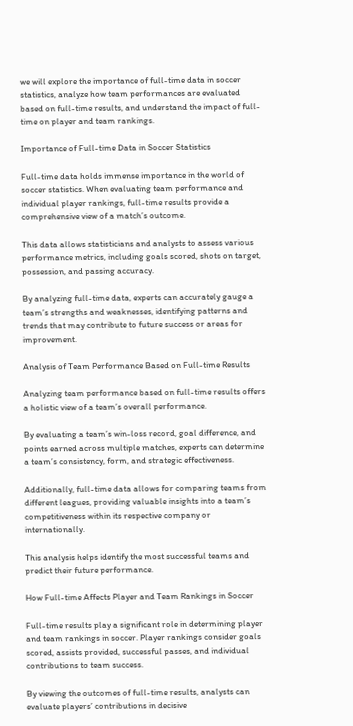we will explore the importance of full-time data in soccer statistics, analyze how team performances are evaluated based on full-time results, and understand the impact of full-time on player and team rankings.

Importance of Full-time Data in Soccer Statistics

Full-time data holds immense importance in the world of soccer statistics. When evaluating team performance and individual player rankings, full-time results provide a comprehensive view of a match’s outcome.

This data allows statisticians and analysts to assess various performance metrics, including goals scored, shots on target, possession, and passing accuracy.

By analyzing full-time data, experts can accurately gauge a team’s strengths and weaknesses, identifying patterns and trends that may contribute to future success or areas for improvement.

Analysis of Team Performance Based on Full-time Results

Analyzing team performance based on full-time results offers a holistic view of a team’s overall performance.

By evaluating a team’s win-loss record, goal difference, and points earned across multiple matches, experts can determine a team’s consistency, form, and strategic effectiveness.

Additionally, full-time data allows for comparing teams from different leagues, providing valuable insights into a team’s competitiveness within its respective company or internationally.

This analysis helps identify the most successful teams and predict their future performance.

How Full-time Affects Player and Team Rankings in Soccer

Full-time results play a significant role in determining player and team rankings in soccer. Player rankings consider goals scored, assists provided, successful passes, and individual contributions to team success.

By viewing the outcomes of full-time results, analysts can evaluate players’ contributions in decisive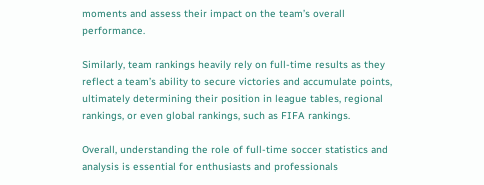moments and assess their impact on the team’s overall performance.

Similarly, team rankings heavily rely on full-time results as they reflect a team’s ability to secure victories and accumulate points, ultimately determining their position in league tables, regional rankings, or even global rankings, such as FIFA rankings.

Overall, understanding the role of full-time soccer statistics and analysis is essential for enthusiasts and professionals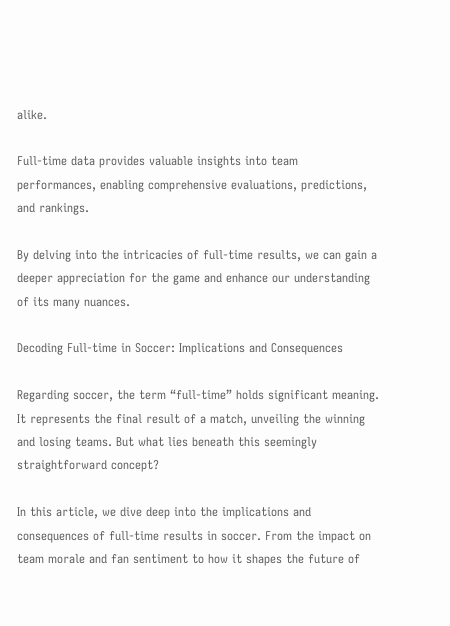alike.

Full-time data provides valuable insights into team performances, enabling comprehensive evaluations, predictions, and rankings.

By delving into the intricacies of full-time results, we can gain a deeper appreciation for the game and enhance our understanding of its many nuances.

Decoding Full-time in Soccer: Implications and Consequences

Regarding soccer, the term “full-time” holds significant meaning. It represents the final result of a match, unveiling the winning and losing teams. But what lies beneath this seemingly straightforward concept?

In this article, we dive deep into the implications and consequences of full-time results in soccer. From the impact on team morale and fan sentiment to how it shapes the future of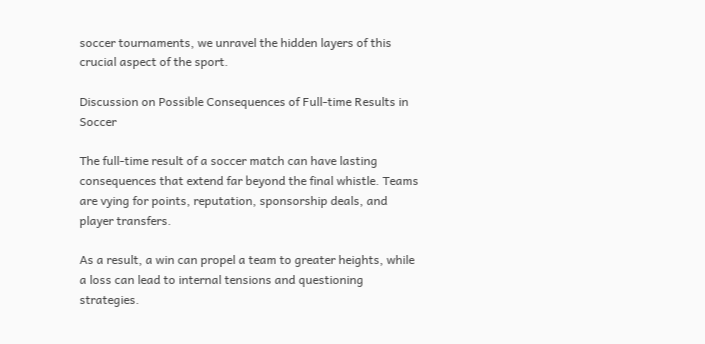soccer tournaments, we unravel the hidden layers of this crucial aspect of the sport.

Discussion on Possible Consequences of Full-time Results in Soccer

The full-time result of a soccer match can have lasting consequences that extend far beyond the final whistle. Teams are vying for points, reputation, sponsorship deals, and player transfers.

As a result, a win can propel a team to greater heights, while a loss can lead to internal tensions and questioning strategies.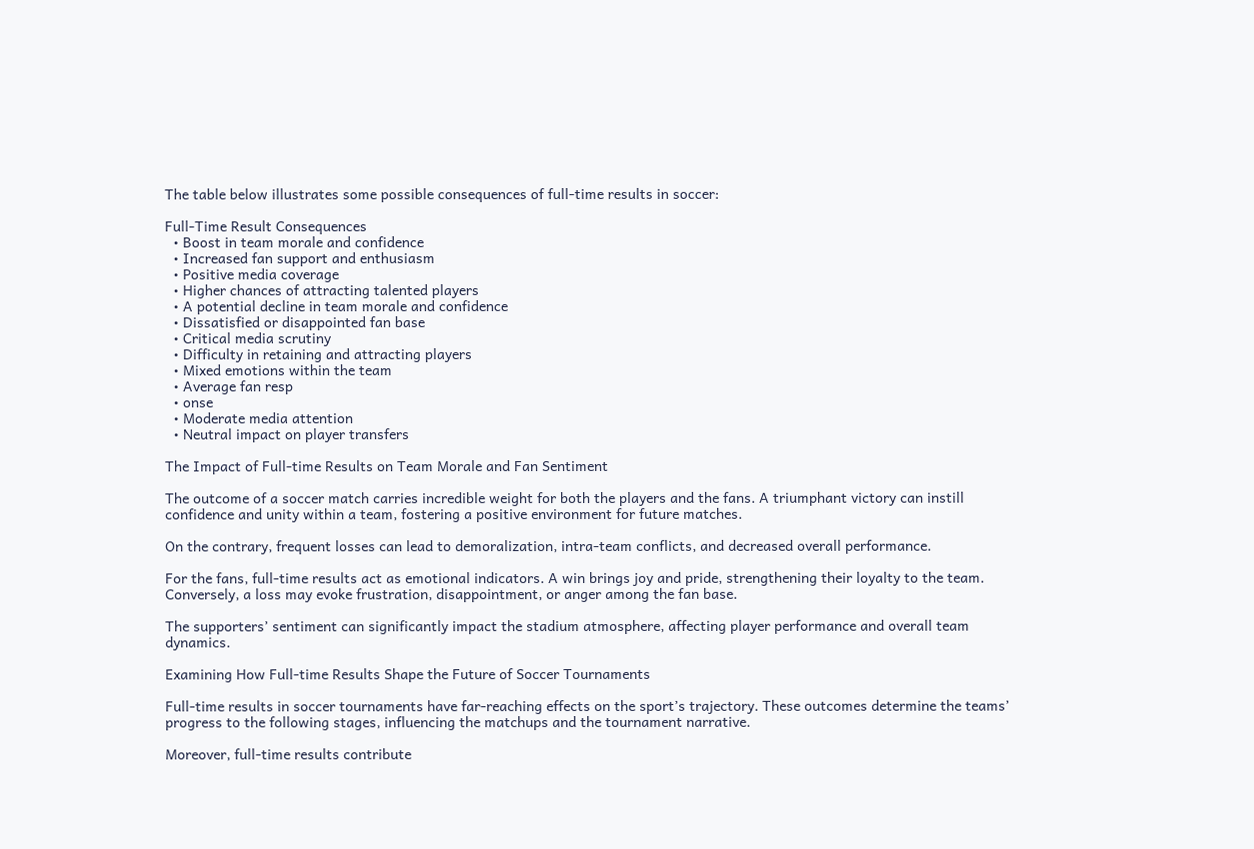The table below illustrates some possible consequences of full-time results in soccer:

Full-Time Result Consequences
  • Boost in team morale and confidence
  • Increased fan support and enthusiasm
  • Positive media coverage
  • Higher chances of attracting talented players
  • A potential decline in team morale and confidence
  • Dissatisfied or disappointed fan base
  • Critical media scrutiny
  • Difficulty in retaining and attracting players
  • Mixed emotions within the team
  • Average fan resp
  • onse
  • Moderate media attention
  • Neutral impact on player transfers

The Impact of Full-time Results on Team Morale and Fan Sentiment

The outcome of a soccer match carries incredible weight for both the players and the fans. A triumphant victory can instill confidence and unity within a team, fostering a positive environment for future matches.

On the contrary, frequent losses can lead to demoralization, intra-team conflicts, and decreased overall performance.

For the fans, full-time results act as emotional indicators. A win brings joy and pride, strengthening their loyalty to the team. Conversely, a loss may evoke frustration, disappointment, or anger among the fan base.

The supporters’ sentiment can significantly impact the stadium atmosphere, affecting player performance and overall team dynamics.

Examining How Full-time Results Shape the Future of Soccer Tournaments

Full-time results in soccer tournaments have far-reaching effects on the sport’s trajectory. These outcomes determine the teams’ progress to the following stages, influencing the matchups and the tournament narrative.

Moreover, full-time results contribute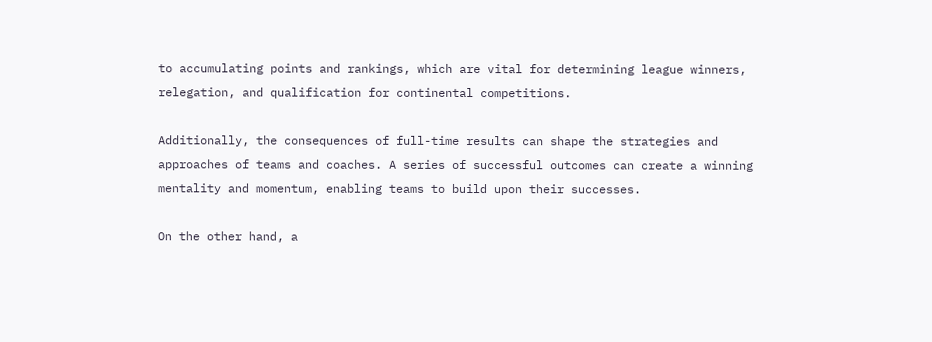to accumulating points and rankings, which are vital for determining league winners, relegation, and qualification for continental competitions.

Additionally, the consequences of full-time results can shape the strategies and approaches of teams and coaches. A series of successful outcomes can create a winning mentality and momentum, enabling teams to build upon their successes.

On the other hand, a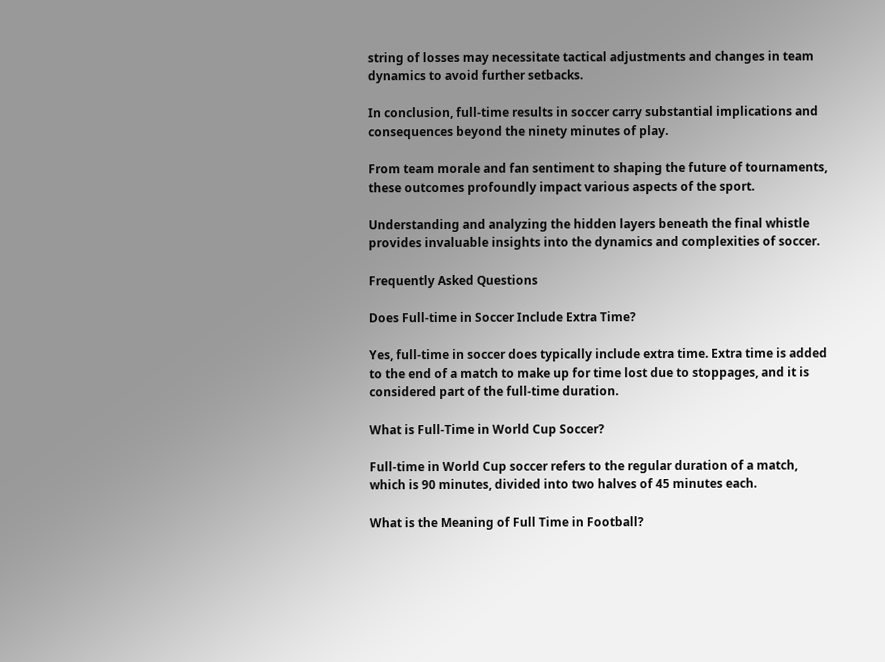string of losses may necessitate tactical adjustments and changes in team dynamics to avoid further setbacks.

In conclusion, full-time results in soccer carry substantial implications and consequences beyond the ninety minutes of play.

From team morale and fan sentiment to shaping the future of tournaments, these outcomes profoundly impact various aspects of the sport.

Understanding and analyzing the hidden layers beneath the final whistle provides invaluable insights into the dynamics and complexities of soccer.

Frequently Asked Questions

Does Full-time in Soccer Include Extra Time?

Yes, full-time in soccer does typically include extra time. Extra time is added to the end of a match to make up for time lost due to stoppages, and it is considered part of the full-time duration.

What is Full-Time in World Cup Soccer?

Full-time in World Cup soccer refers to the regular duration of a match, which is 90 minutes, divided into two halves of 45 minutes each.

What is the Meaning of Full Time in Football?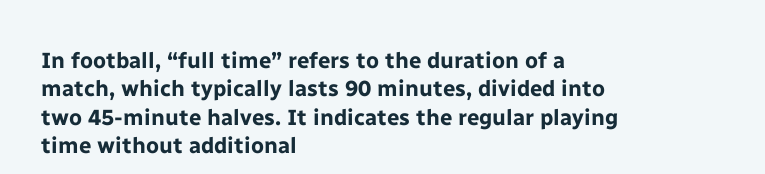In football, “full time” refers to the duration of a match, which typically lasts 90 minutes, divided into two 45-minute halves. It indicates the regular playing time without additional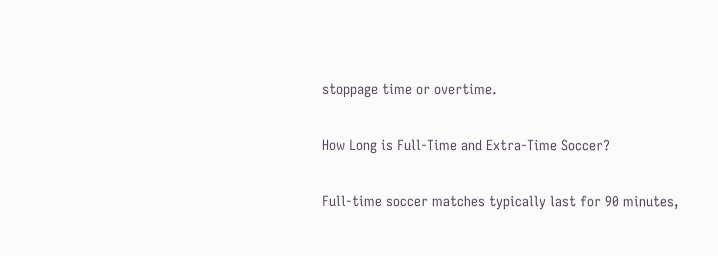stoppage time or overtime.

How Long is Full-Time and Extra-Time Soccer?

Full-time soccer matches typically last for 90 minutes,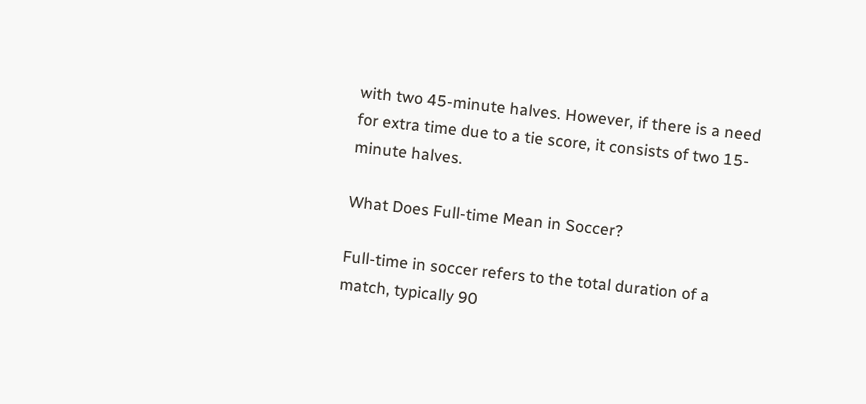with two 45-minute halves. However, if there is a need for extra time due to a tie score, it consists of two 15-minute halves.

What Does Full-time Mean in Soccer?

Full-time in soccer refers to the total duration of a match, typically 90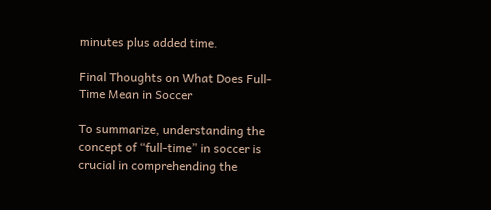minutes plus added time.

Final Thoughts on What Does Full-Time Mean in Soccer

To summarize, understanding the concept of “full-time” in soccer is crucial in comprehending the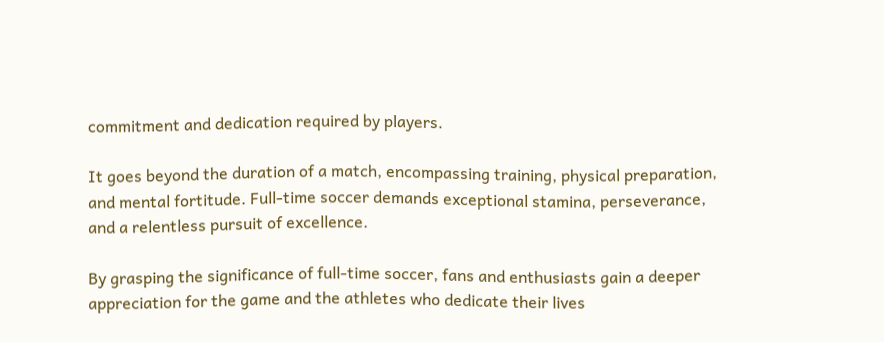commitment and dedication required by players.

It goes beyond the duration of a match, encompassing training, physical preparation, and mental fortitude. Full-time soccer demands exceptional stamina, perseverance, and a relentless pursuit of excellence.

By grasping the significance of full-time soccer, fans and enthusiasts gain a deeper appreciation for the game and the athletes who dedicate their lives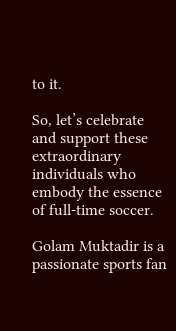to it.

So, let’s celebrate and support these extraordinary individuals who embody the essence of full-time soccer.

Golam Muktadir is a passionate sports fan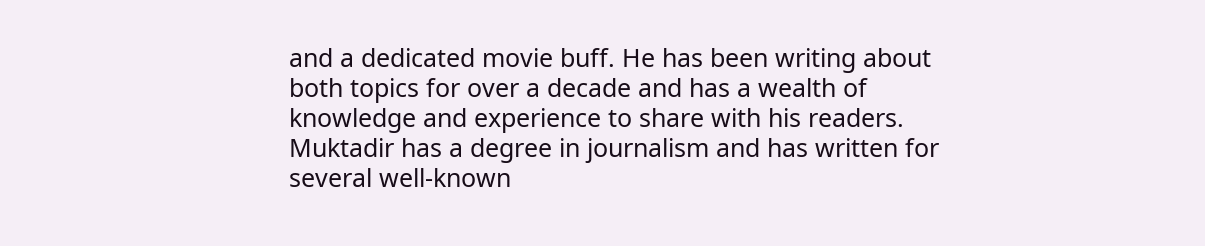and a dedicated movie buff. He has been writing about both topics for over a decade and has a wealth of knowledge and experience to share with his readers. Muktadir has a degree in journalism and has written for several well-known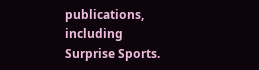publications, including Surprise Sports.